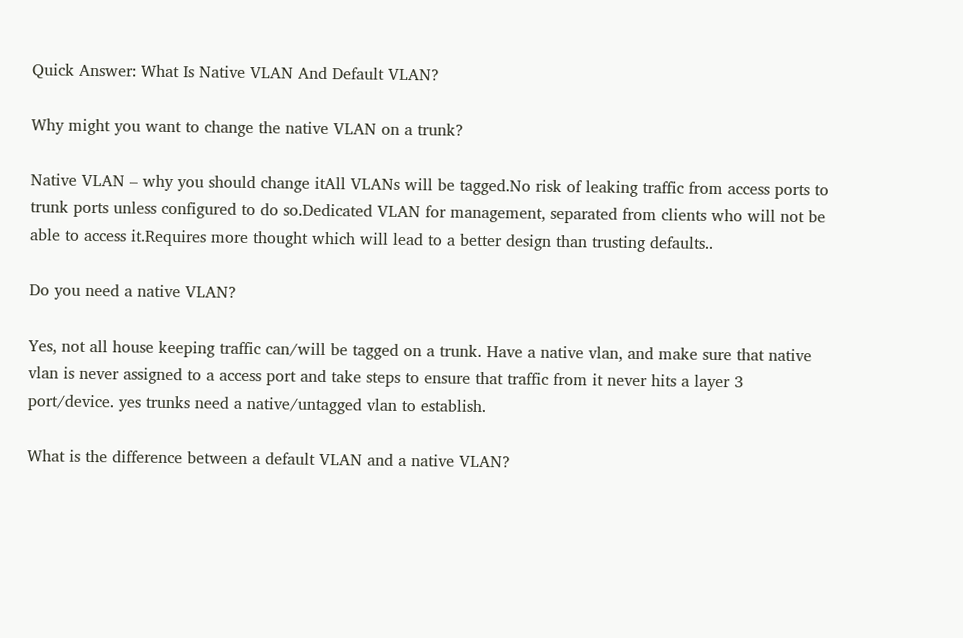Quick Answer: What Is Native VLAN And Default VLAN?

Why might you want to change the native VLAN on a trunk?

Native VLAN – why you should change itAll VLANs will be tagged.No risk of leaking traffic from access ports to trunk ports unless configured to do so.Dedicated VLAN for management, separated from clients who will not be able to access it.Requires more thought which will lead to a better design than trusting defaults..

Do you need a native VLAN?

Yes, not all house keeping traffic can/will be tagged on a trunk. Have a native vlan, and make sure that native vlan is never assigned to a access port and take steps to ensure that traffic from it never hits a layer 3 port/device. yes trunks need a native/untagged vlan to establish.

What is the difference between a default VLAN and a native VLAN?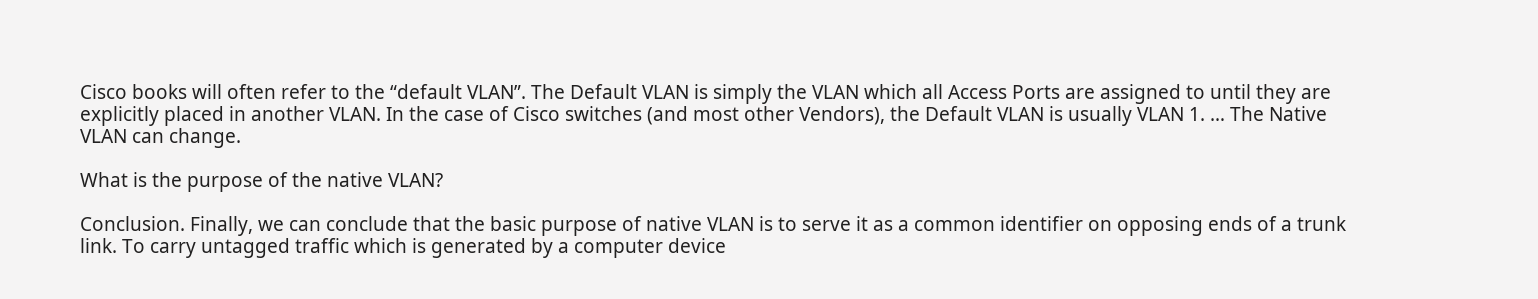Cisco books will often refer to the “default VLAN”. The Default VLAN is simply the VLAN which all Access Ports are assigned to until they are explicitly placed in another VLAN. In the case of Cisco switches (and most other Vendors), the Default VLAN is usually VLAN 1. … The Native VLAN can change.

What is the purpose of the native VLAN?

Conclusion. Finally, we can conclude that the basic purpose of native VLAN is to serve it as a common identifier on opposing ends of a trunk link. To carry untagged traffic which is generated by a computer device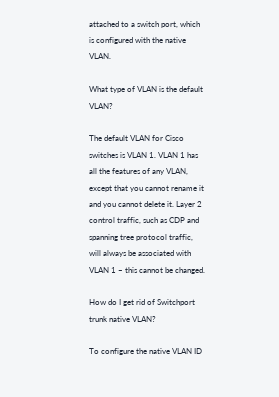attached to a switch port, which is configured with the native VLAN.

What type of VLAN is the default VLAN?

The default VLAN for Cisco switches is VLAN 1. VLAN 1 has all the features of any VLAN, except that you cannot rename it and you cannot delete it. Layer 2 control traffic, such as CDP and spanning tree protocol traffic, will always be associated with VLAN 1 – this cannot be changed.

How do I get rid of Switchport trunk native VLAN?

To configure the native VLAN ID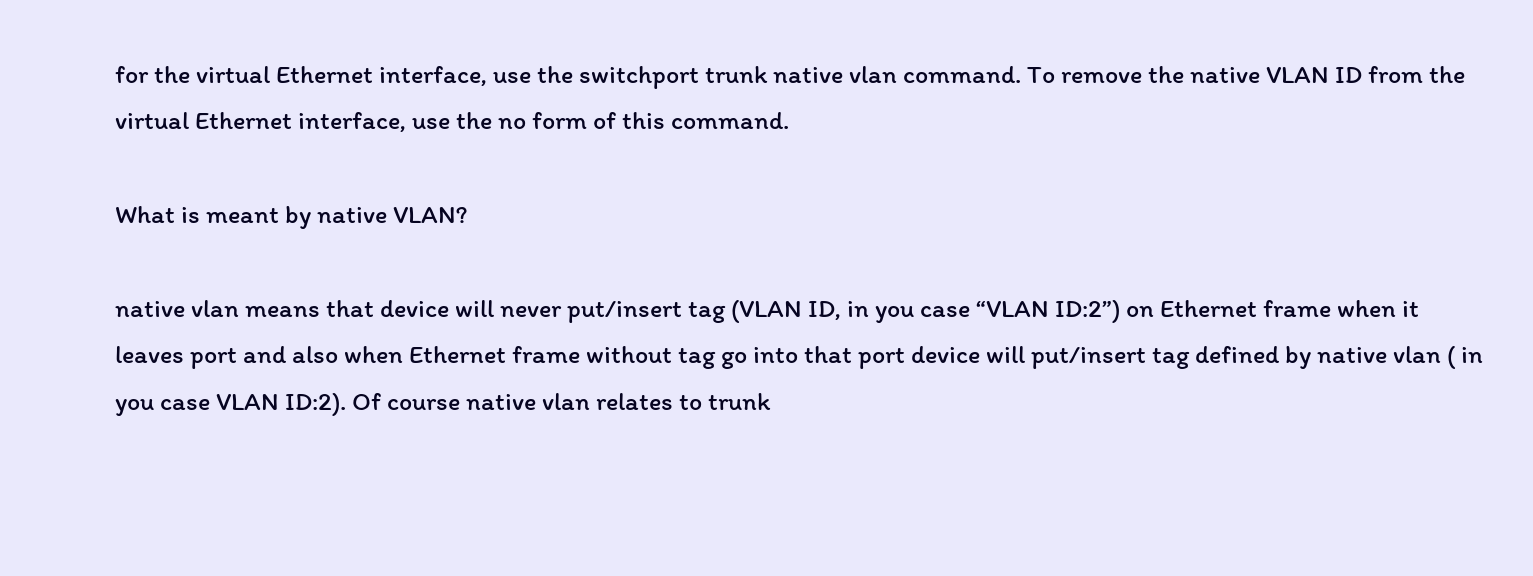for the virtual Ethernet interface, use the switchport trunk native vlan command. To remove the native VLAN ID from the virtual Ethernet interface, use the no form of this command.

What is meant by native VLAN?

native vlan means that device will never put/insert tag (VLAN ID, in you case “VLAN ID:2”) on Ethernet frame when it leaves port and also when Ethernet frame without tag go into that port device will put/insert tag defined by native vlan ( in you case VLAN ID:2). Of course native vlan relates to trunk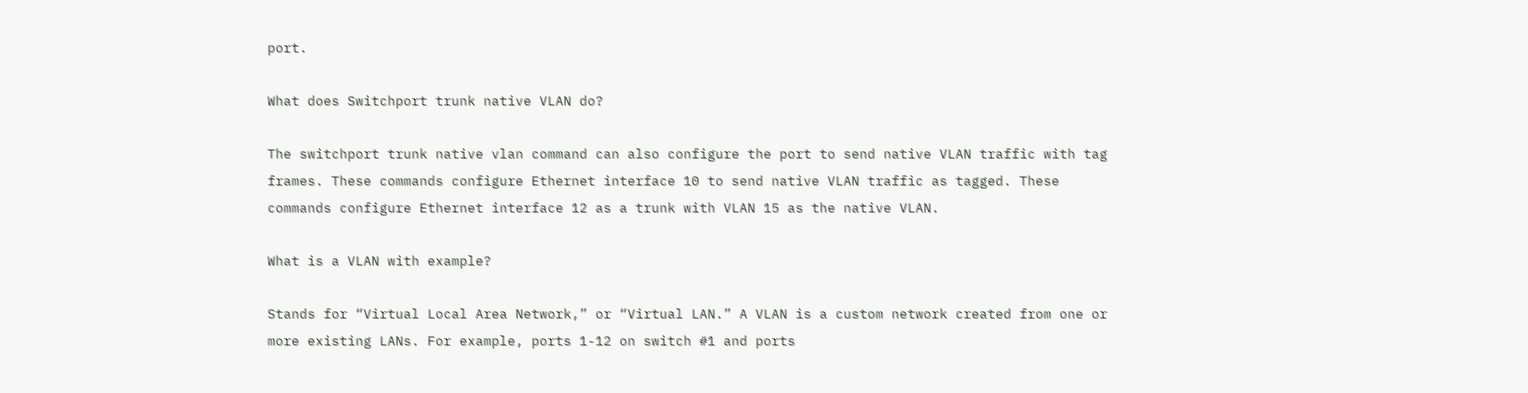port.

What does Switchport trunk native VLAN do?

The switchport trunk native vlan command can also configure the port to send native VLAN traffic with tag frames. These commands configure Ethernet interface 10 to send native VLAN traffic as tagged. These commands configure Ethernet interface 12 as a trunk with VLAN 15 as the native VLAN.

What is a VLAN with example?

Stands for “Virtual Local Area Network,” or “Virtual LAN.” A VLAN is a custom network created from one or more existing LANs. For example, ports 1-12 on switch #1 and ports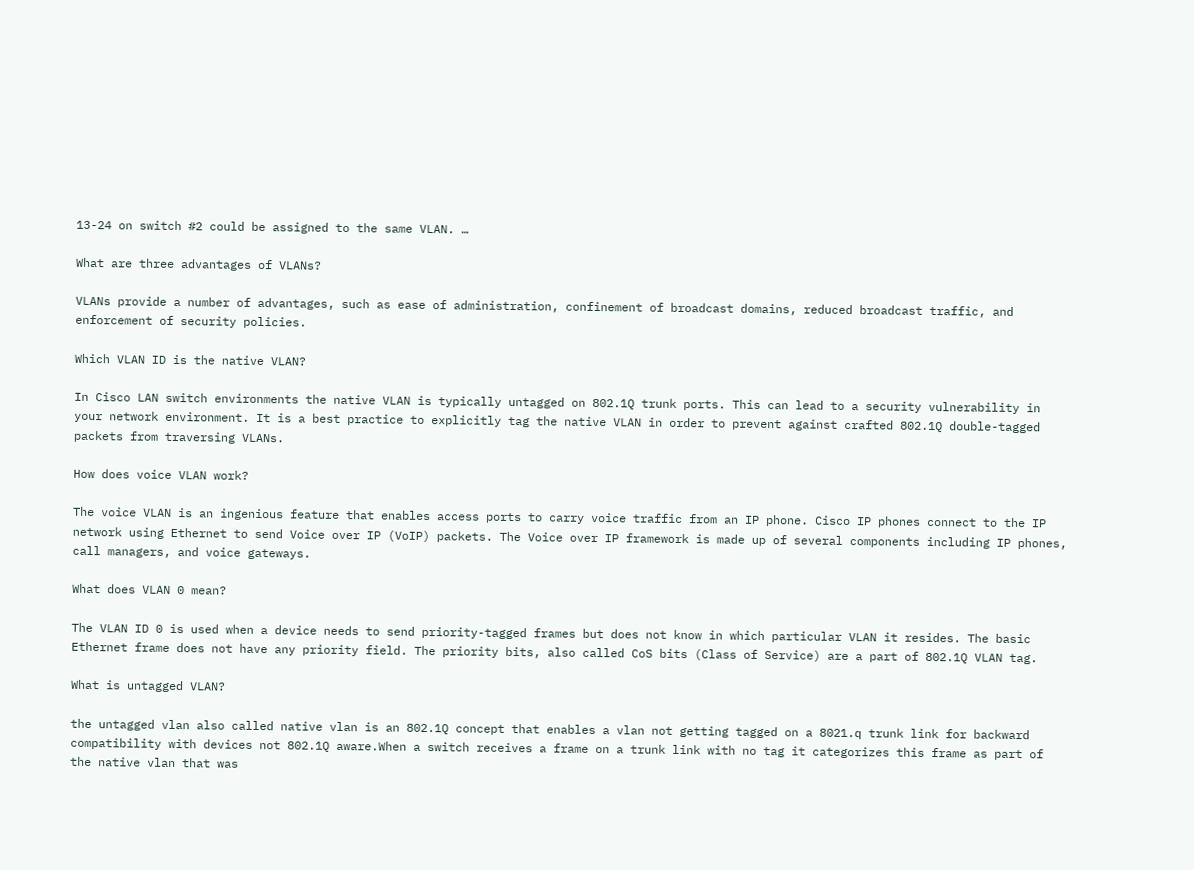13-24 on switch #2 could be assigned to the same VLAN. …

What are three advantages of VLANs?

VLANs provide a number of advantages, such as ease of administration, confinement of broadcast domains, reduced broadcast traffic, and enforcement of security policies.

Which VLAN ID is the native VLAN?

In Cisco LAN switch environments the native VLAN is typically untagged on 802.1Q trunk ports. This can lead to a security vulnerability in your network environment. It is a best practice to explicitly tag the native VLAN in order to prevent against crafted 802.1Q double-tagged packets from traversing VLANs.

How does voice VLAN work?

The voice VLAN is an ingenious feature that enables access ports to carry voice traffic from an IP phone. Cisco IP phones connect to the IP network using Ethernet to send Voice over IP (VoIP) packets. The Voice over IP framework is made up of several components including IP phones, call managers, and voice gateways.

What does VLAN 0 mean?

The VLAN ID 0 is used when a device needs to send priority-tagged frames but does not know in which particular VLAN it resides. The basic Ethernet frame does not have any priority field. The priority bits, also called CoS bits (Class of Service) are a part of 802.1Q VLAN tag.

What is untagged VLAN?

the untagged vlan also called native vlan is an 802.1Q concept that enables a vlan not getting tagged on a 8021.q trunk link for backward compatibility with devices not 802.1Q aware.When a switch receives a frame on a trunk link with no tag it categorizes this frame as part of the native vlan that was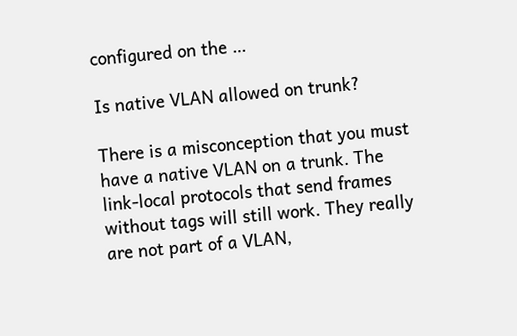configured on the …

Is native VLAN allowed on trunk?

There is a misconception that you must have a native VLAN on a trunk. The link-local protocols that send frames without tags will still work. They really are not part of a VLAN,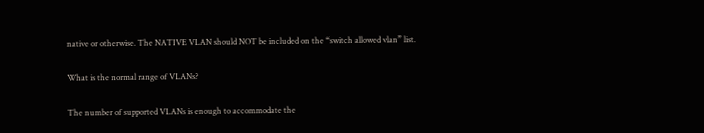native or otherwise. The NATIVE VLAN should NOT be included on the “switch allowed vlan” list.

What is the normal range of VLANs?

The number of supported VLANs is enough to accommodate the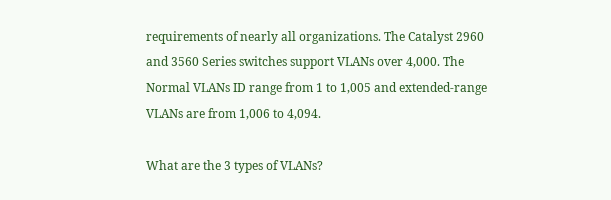requirements of nearly all organizations. The Catalyst 2960 and 3560 Series switches support VLANs over 4,000. The Normal VLANs ID range from 1 to 1,005 and extended-range VLANs are from 1,006 to 4,094.

What are the 3 types of VLANs?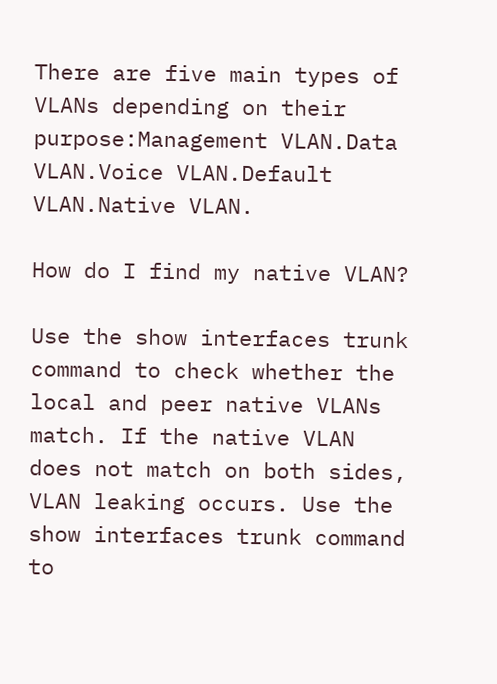There are five main types of VLANs depending on their purpose:Management VLAN.Data VLAN.Voice VLAN.Default VLAN.Native VLAN.

How do I find my native VLAN?

Use the show interfaces trunk command to check whether the local and peer native VLANs match. If the native VLAN does not match on both sides, VLAN leaking occurs. Use the show interfaces trunk command to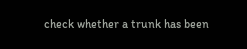check whether a trunk has been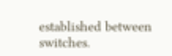established between switches.